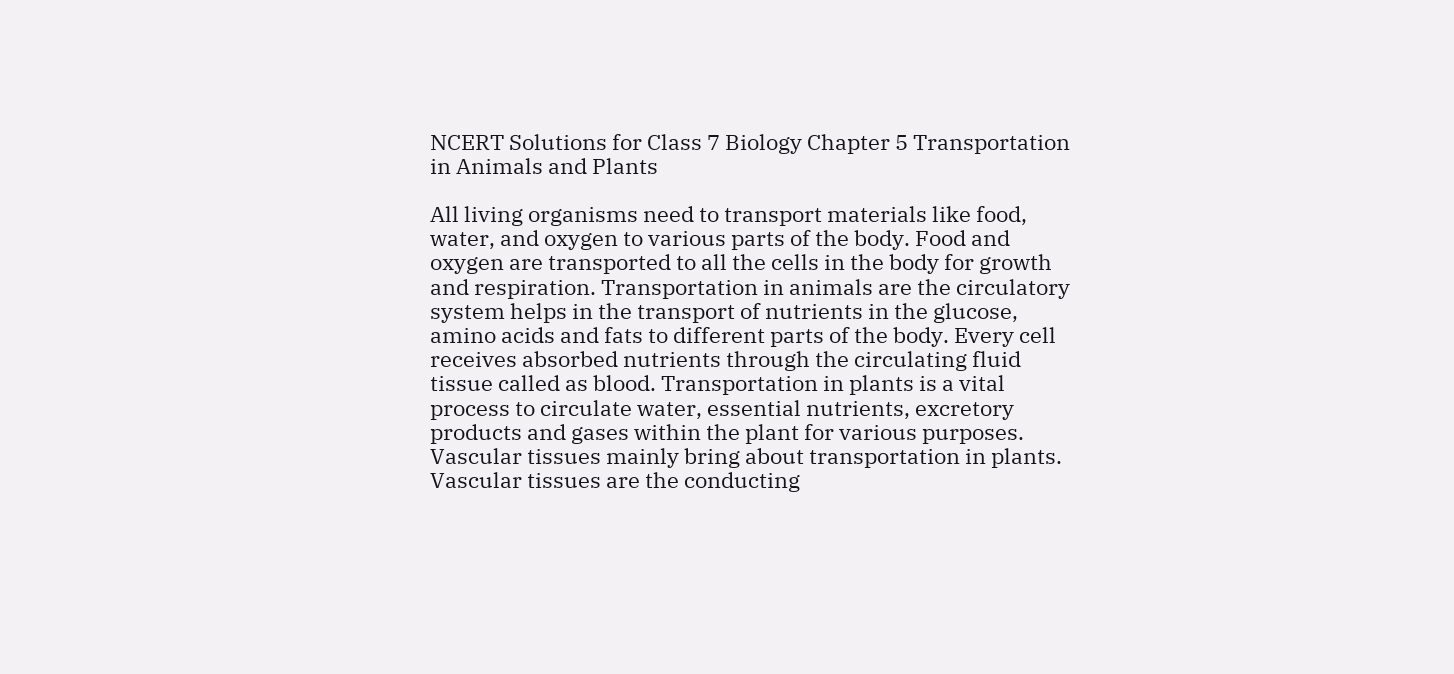NCERT Solutions for Class 7 Biology Chapter 5 Transportation in Animals and Plants

All living organisms need to transport materials like food, water, and oxygen to various parts of the body. Food and oxygen are transported to all the cells in the body for growth and respiration. Transportation in animals are the circulatory system helps in the transport of nutrients in the glucose, amino acids and fats to different parts of the body. Every cell receives absorbed nutrients through the circulating fluid tissue called as blood. Transportation in plants is a vital process to circulate water, essential nutrients, excretory products and gases within the plant for various purposes. Vascular tissues mainly bring about transportation in plants. Vascular tissues are the conducting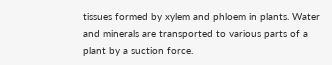tissues formed by xylem and phloem in plants. Water and minerals are transported to various parts of a plant by a suction force.